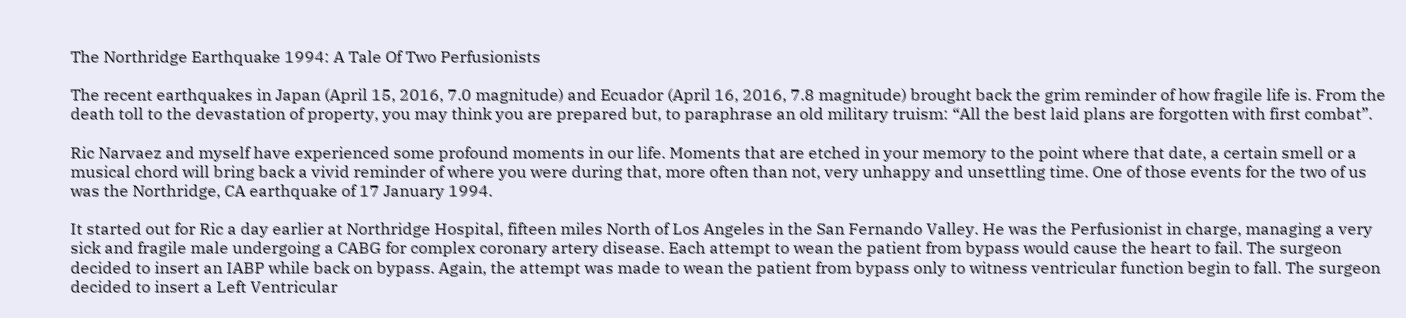The Northridge Earthquake 1994: A Tale Of Two Perfusionists

The recent earthquakes in Japan (April 15, 2016, 7.0 magnitude) and Ecuador (April 16, 2016, 7.8 magnitude) brought back the grim reminder of how fragile life is. From the death toll to the devastation of property, you may think you are prepared but, to paraphrase an old military truism: “All the best laid plans are forgotten with first combat”.

Ric Narvaez and myself have experienced some profound moments in our life. Moments that are etched in your memory to the point where that date, a certain smell or a musical chord will bring back a vivid reminder of where you were during that, more often than not, very unhappy and unsettling time. One of those events for the two of us was the Northridge, CA earthquake of 17 January 1994.

It started out for Ric a day earlier at Northridge Hospital, fifteen miles North of Los Angeles in the San Fernando Valley. He was the Perfusionist in charge, managing a very sick and fragile male undergoing a CABG for complex coronary artery disease. Each attempt to wean the patient from bypass would cause the heart to fail. The surgeon decided to insert an IABP while back on bypass. Again, the attempt was made to wean the patient from bypass only to witness ventricular function begin to fall. The surgeon decided to insert a Left Ventricular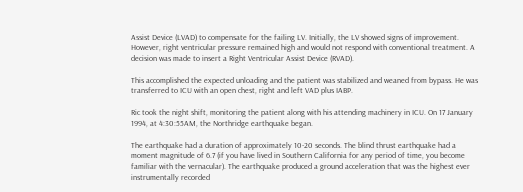Assist Device (LVAD) to compensate for the failing LV. Initially, the LV showed signs of improvement. However, right ventricular pressure remained high and would not respond with conventional treatment. A  decision was made to insert a Right Ventricular Assist Device (RVAD).

This accomplished the expected unloading and the patient was stabilized and weaned from bypass. He was transferred to ICU with an open chest, right and left VAD plus IABP.

Ric took the night shift, monitoring the patient along with his attending machinery in ICU. On 17 January 1994, at 4:30:55AM, the Northridge earthquake began.

The earthquake had a duration of approximately 10-20 seconds. The blind thrust earthquake had a moment magnitude of 6.7 (if you have lived in Southern California for any period of time, you become familiar with the vernacular). The earthquake produced a ground acceleration that was the highest ever instrumentally recorded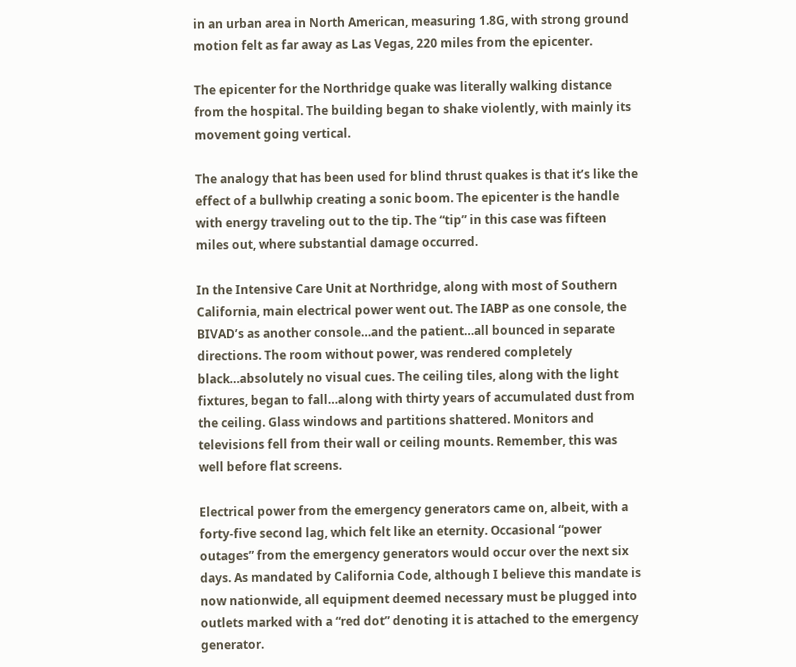in an urban area in North American, measuring 1.8G, with strong ground motion felt as far away as Las Vegas, 220 miles from the epicenter.

The epicenter for the Northridge quake was literally walking distance from the hospital. The building began to shake violently, with mainly its movement going vertical.

The analogy that has been used for blind thrust quakes is that it’s like the effect of a bullwhip creating a sonic boom. The epicenter is the handle with energy traveling out to the tip. The “tip” in this case was fifteen miles out, where substantial damage occurred.

In the Intensive Care Unit at Northridge, along with most of Southern California, main electrical power went out. The IABP as one console, the BIVAD’s as another console…and the patient…all bounced in separate directions. The room without power, was rendered completely black…absolutely no visual cues. The ceiling tiles, along with the light fixtures, began to fall…along with thirty years of accumulated dust from the ceiling. Glass windows and partitions shattered. Monitors and televisions fell from their wall or ceiling mounts. Remember, this was well before flat screens.

Electrical power from the emergency generators came on, albeit, with a forty-five second lag, which felt like an eternity. Occasional “power outages” from the emergency generators would occur over the next six days. As mandated by California Code, although I believe this mandate is now nationwide, all equipment deemed necessary must be plugged into outlets marked with a “red dot” denoting it is attached to the emergency generator.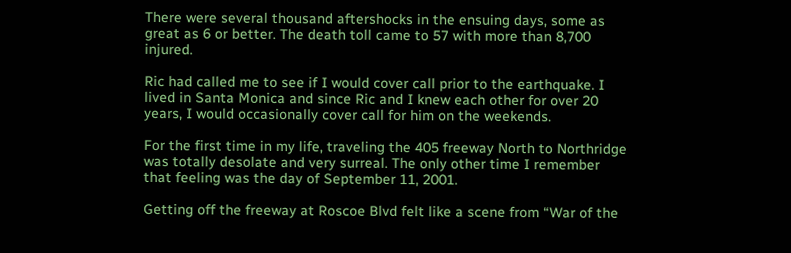There were several thousand aftershocks in the ensuing days, some as great as 6 or better. The death toll came to 57 with more than 8,700 injured.

Ric had called me to see if I would cover call prior to the earthquake. I lived in Santa Monica and since Ric and I knew each other for over 20 years, I would occasionally cover call for him on the weekends.

For the first time in my life, traveling the 405 freeway North to Northridge was totally desolate and very surreal. The only other time I remember that feeling was the day of September 11, 2001.

Getting off the freeway at Roscoe Blvd felt like a scene from “War of the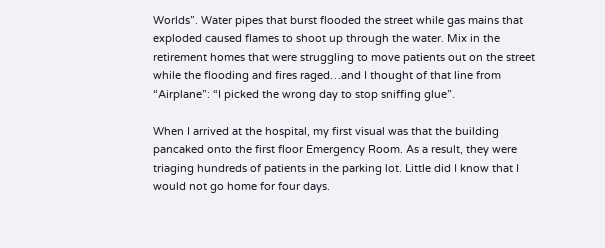Worlds”. Water pipes that burst flooded the street while gas mains that exploded caused flames to shoot up through the water. Mix in the retirement homes that were struggling to move patients out on the street while the flooding and fires raged…and I thought of that line from “Airplane”: “I picked the wrong day to stop sniffing glue”.

When I arrived at the hospital, my first visual was that the building pancaked onto the first floor Emergency Room. As a result, they were triaging hundreds of patients in the parking lot. Little did I know that I would not go home for four days.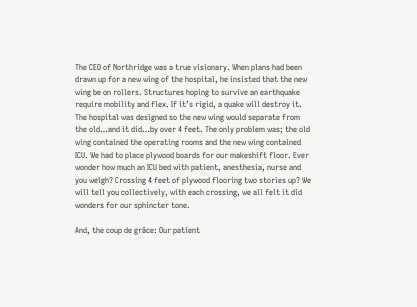The CEO of Northridge was a true visionary. When plans had been drawn up for a new wing of the hospital, he insisted that the new wing be on rollers. Structures hoping to survive an earthquake require mobility and flex. If it’s rigid, a quake will destroy it. The hospital was designed so the new wing would separate from the old…and it did…by over 4 feet. The only problem was; the old wing contained the operating rooms and the new wing contained ICU. We had to place plywood boards for our makeshift floor. Ever wonder how much an ICU bed with patient, anesthesia, nurse and you weigh? Crossing 4 feet of plywood flooring two stories up? We will tell you collectively, with each crossing, we all felt it did wonders for our sphincter tone.

And, the coup de grâce: Our patient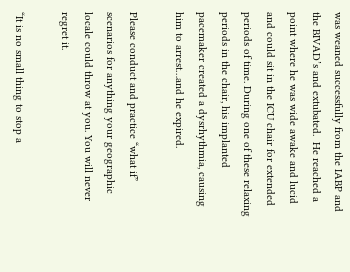was weaned successfully from the IABP and the BIVAD’s and extubated.  He reached a point where he was wide awake and lucid and could sit in the ICU chair for extended periods of time. During one of these relaxing periods in the chair, his implanted pacemaker created a dysrhythmia, causing him to arrest…and he expired.

Please conduct and practice “what if” scenarios for anything your geographic locale could throw at you. You will never regret it.

“It is no small thing to stop a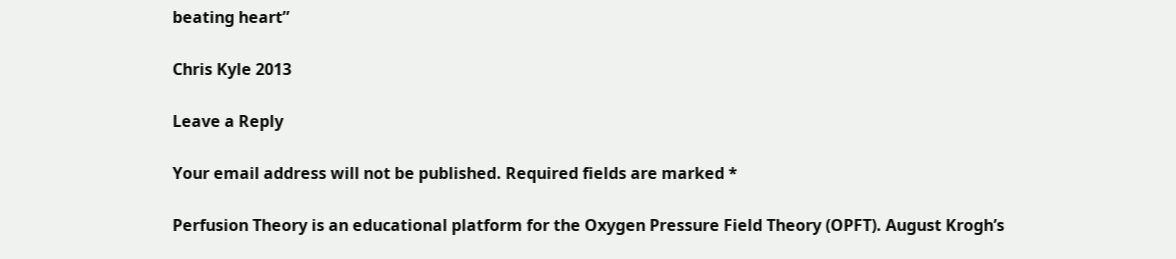beating heart”

Chris Kyle 2013

Leave a Reply

Your email address will not be published. Required fields are marked *

Perfusion Theory is an educational platform for the Oxygen Pressure Field Theory (OPFT). August Krogh’s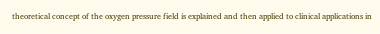theoretical concept of the oxygen pressure field is explained and then applied to clinical applications in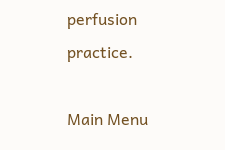perfusion practice.

Main Menu